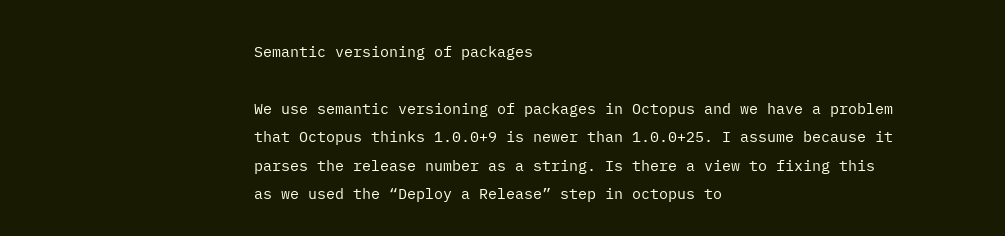Semantic versioning of packages

We use semantic versioning of packages in Octopus and we have a problem that Octopus thinks 1.0.0+9 is newer than 1.0.0+25. I assume because it parses the release number as a string. Is there a view to fixing this as we used the “Deploy a Release” step in octopus to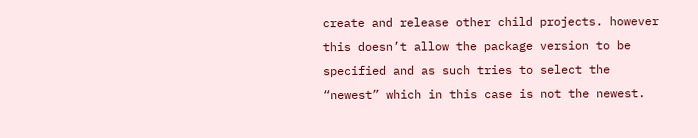create and release other child projects. however this doesn’t allow the package version to be specified and as such tries to select the “newest” which in this case is not the newest.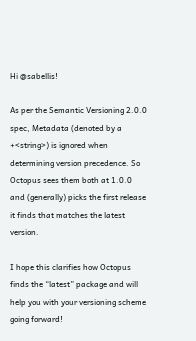Hi @sabellis!

As per the Semantic Versioning 2.0.0 spec, Metadata (denoted by a +<string>) is ignored when determining version precedence. So Octopus sees them both at 1.0.0 and (generally) picks the first release it finds that matches the latest version.

I hope this clarifies how Octopus finds the “latest” package and will help you with your versioning scheme going forward!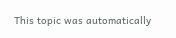This topic was automatically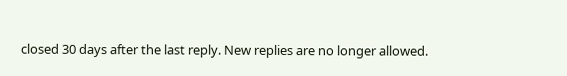closed 30 days after the last reply. New replies are no longer allowed.